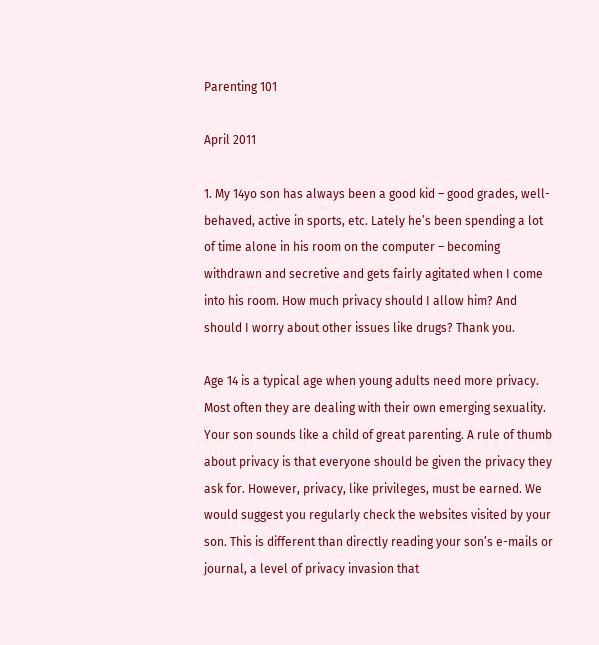Parenting 101

April 2011

1. My 14yo son has always been a good kid – good grades, well-behaved, active in sports, etc. Lately he’s been spending a lot of time alone in his room on the computer – becoming withdrawn and secretive and gets fairly agitated when I come into his room. How much privacy should I allow him? And should I worry about other issues like drugs? Thank you.

Age 14 is a typical age when young adults need more privacy. Most often they are dealing with their own emerging sexuality. Your son sounds like a child of great parenting. A rule of thumb about privacy is that everyone should be given the privacy they ask for. However, privacy, like privileges, must be earned. We would suggest you regularly check the websites visited by your son. This is different than directly reading your son’s e-mails or journal, a level of privacy invasion that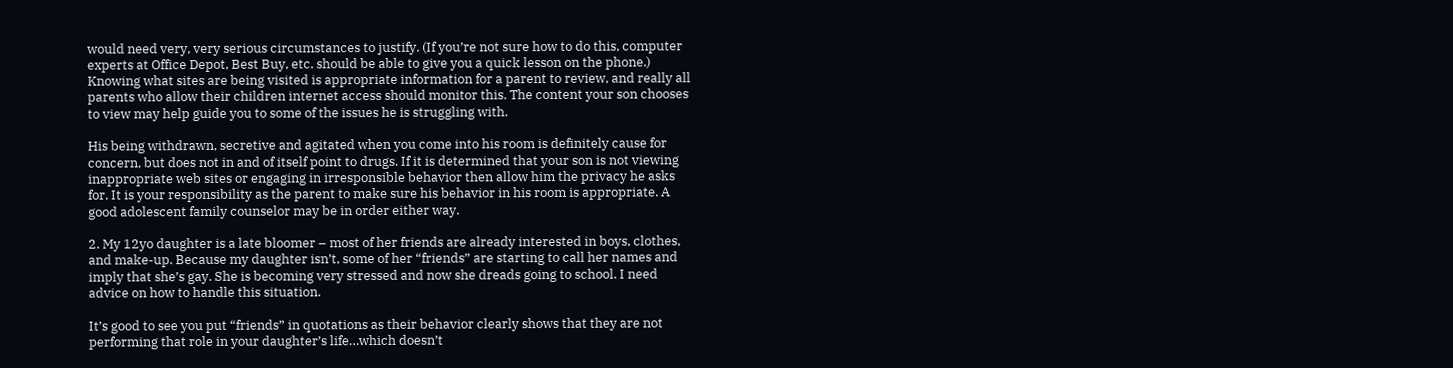would need very, very serious circumstances to justify. (If you’re not sure how to do this, computer experts at Office Depot, Best Buy, etc. should be able to give you a quick lesson on the phone.) Knowing what sites are being visited is appropriate information for a parent to review, and really all parents who allow their children internet access should monitor this. The content your son chooses to view may help guide you to some of the issues he is struggling with.

His being withdrawn, secretive and agitated when you come into his room is definitely cause for concern, but does not in and of itself point to drugs. If it is determined that your son is not viewing inappropriate web sites or engaging in irresponsible behavior then allow him the privacy he asks for. It is your responsibility as the parent to make sure his behavior in his room is appropriate. A good adolescent family counselor may be in order either way.

2. My 12yo daughter is a late bloomer – most of her friends are already interested in boys, clothes, and make-up. Because my daughter isn’t, some of her “friends” are starting to call her names and imply that she’s gay. She is becoming very stressed and now she dreads going to school. I need advice on how to handle this situation.

It’s good to see you put “friends” in quotations as their behavior clearly shows that they are not performing that role in your daughter’s life…which doesn’t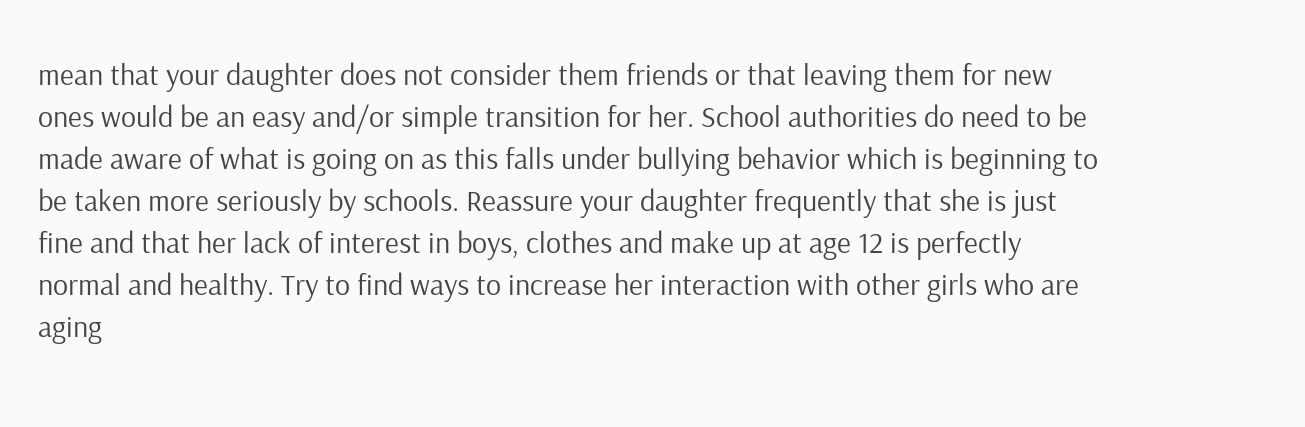mean that your daughter does not consider them friends or that leaving them for new ones would be an easy and/or simple transition for her. School authorities do need to be made aware of what is going on as this falls under bullying behavior which is beginning to be taken more seriously by schools. Reassure your daughter frequently that she is just fine and that her lack of interest in boys, clothes and make up at age 12 is perfectly normal and healthy. Try to find ways to increase her interaction with other girls who are aging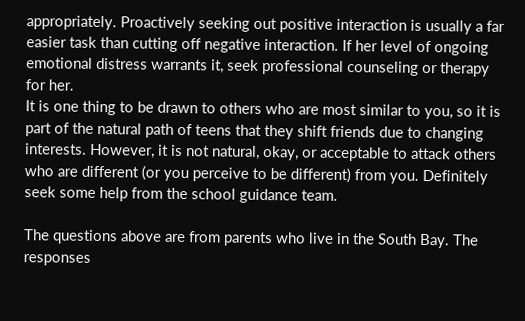appropriately. Proactively seeking out positive interaction is usually a far easier task than cutting off negative interaction. If her level of ongoing emotional distress warrants it, seek professional counseling or therapy for her.
It is one thing to be drawn to others who are most similar to you, so it is part of the natural path of teens that they shift friends due to changing interests. However, it is not natural, okay, or acceptable to attack others who are different (or you perceive to be different) from you. Definitely seek some help from the school guidance team.

The questions above are from parents who live in the South Bay. The responses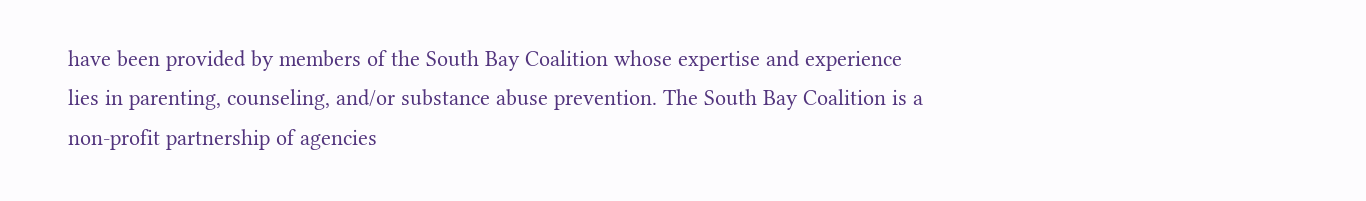have been provided by members of the South Bay Coalition whose expertise and experience lies in parenting, counseling, and/or substance abuse prevention. The South Bay Coalition is a non-profit partnership of agencies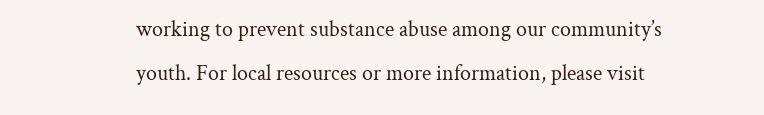working to prevent substance abuse among our community’s youth. For local resources or more information, please visit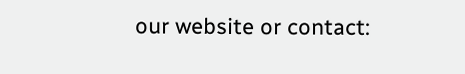our website or contact: